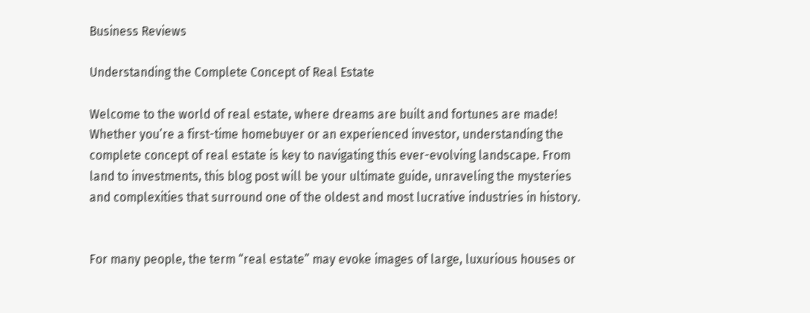Business Reviews

Understanding the Complete Concept of Real Estate

Welcome to the world of real estate, where dreams are built and fortunes are made! Whether you’re a first-time homebuyer or an experienced investor, understanding the complete concept of real estate is key to navigating this ever-evolving landscape. From land to investments, this blog post will be your ultimate guide, unraveling the mysteries and complexities that surround one of the oldest and most lucrative industries in history.


For many people, the term “real estate” may evoke images of large, luxurious houses or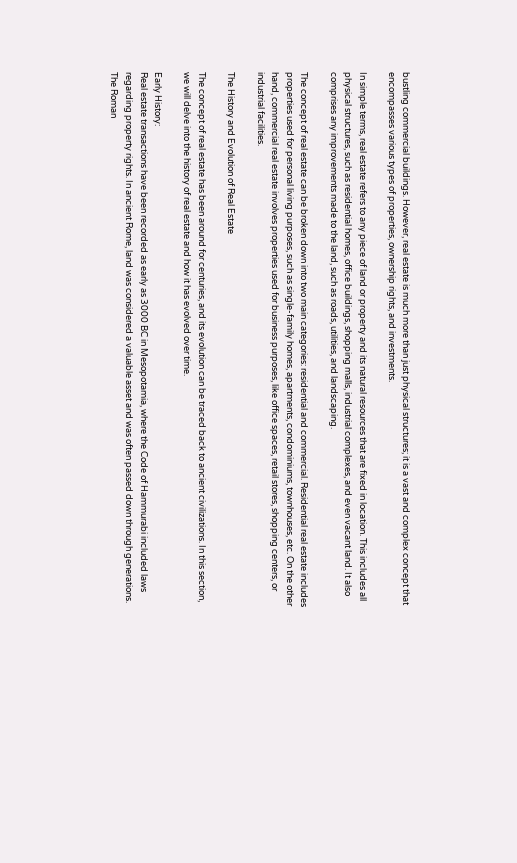bustling commercial buildings. However, real estate is much more than just physical structures; it is a vast and complex concept that encompasses various types of properties, ownership rights, and investments.

In simple terms, real estate refers to any piece of land or property and its natural resources that are fixed in location. This includes all physical structures, such as residential homes, office buildings, shopping malls, industrial complexes, and even vacant land. It also comprises any improvements made to the land, such as roads, utilities, and landscaping.

The concept of real estate can be broken down into two main categories: residential and commercial. Residential real estate includes properties used for personal living purposes, such as single-family homes, apartments, condominiums, townhouses, etc. On the other hand, commercial real estate involves properties used for business purposes, like office spaces, retail stores, shopping centers, or industrial facilities.

The History and Evolution of Real Estate

The concept of real estate has been around for centuries, and its evolution can be traced back to ancient civilizations. In this section, we will delve into the history of real estate and how it has evolved over time.

Early History:
Real estate transactions have been recorded as early as 3000 BC in Mesopotamia, where the Code of Hammurabi included laws regarding property rights. In ancient Rome, land was considered a valuable asset and was often passed down through generations. The Roman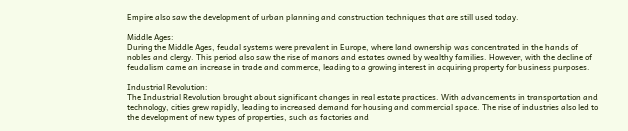Empire also saw the development of urban planning and construction techniques that are still used today.

Middle Ages:
During the Middle Ages, feudal systems were prevalent in Europe, where land ownership was concentrated in the hands of nobles and clergy. This period also saw the rise of manors and estates owned by wealthy families. However, with the decline of feudalism came an increase in trade and commerce, leading to a growing interest in acquiring property for business purposes.

Industrial Revolution:
The Industrial Revolution brought about significant changes in real estate practices. With advancements in transportation and technology, cities grew rapidly, leading to increased demand for housing and commercial space. The rise of industries also led to the development of new types of properties, such as factories and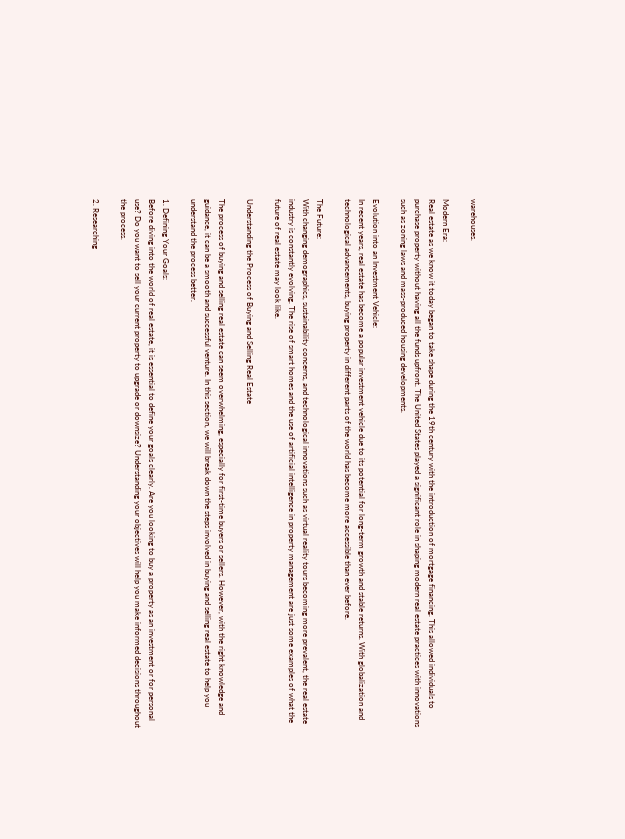warehouses.

Modern Era:
Real estate as we know it today began to take shape during the 19th century with the introduction of mortgage financing. This allowed individuals to purchase property without having all the funds upfront. The United States played a significant role in shaping modern real estate practices with innovations such as zoning laws and mass-produced housing developments.

Evolution into an Investment Vehicle:
In recent years, real estate has become a popular investment vehicle due to its potential for long-term growth and stable returns. With globalization and technological advancements, buying property in different parts of the world has become more accessible than ever before.

The Future:
With changing demographics, sustainability concerns, and technological innovations such as virtual reality tours becoming more prevalent, the real estate industry is constantly evolving. The rise of smart homes and the use of artificial intelligence in property management are just some examples of what the future of real estate may look like.

Understanding the Process of Buying and Selling Real Estate

The process of buying and selling real estate can seem overwhelming, especially for first-time buyers or sellers. However, with the right knowledge and guidance, it can be a smooth and successful venture. In this section, we will break down the steps involved in buying and selling real estate to help you understand the process better.

1. Defining Your Goals:
Before diving into the world of real estate, it is essential to define your goals clearly. Are you looking to buy a property as an investment or for personal use? Do you want to sell your current property to upgrade or downsize? Understanding your objectives will help you make informed decisions throughout the process.

2. Researching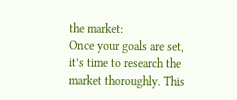the market:
Once your goals are set, it’s time to research the market thoroughly. This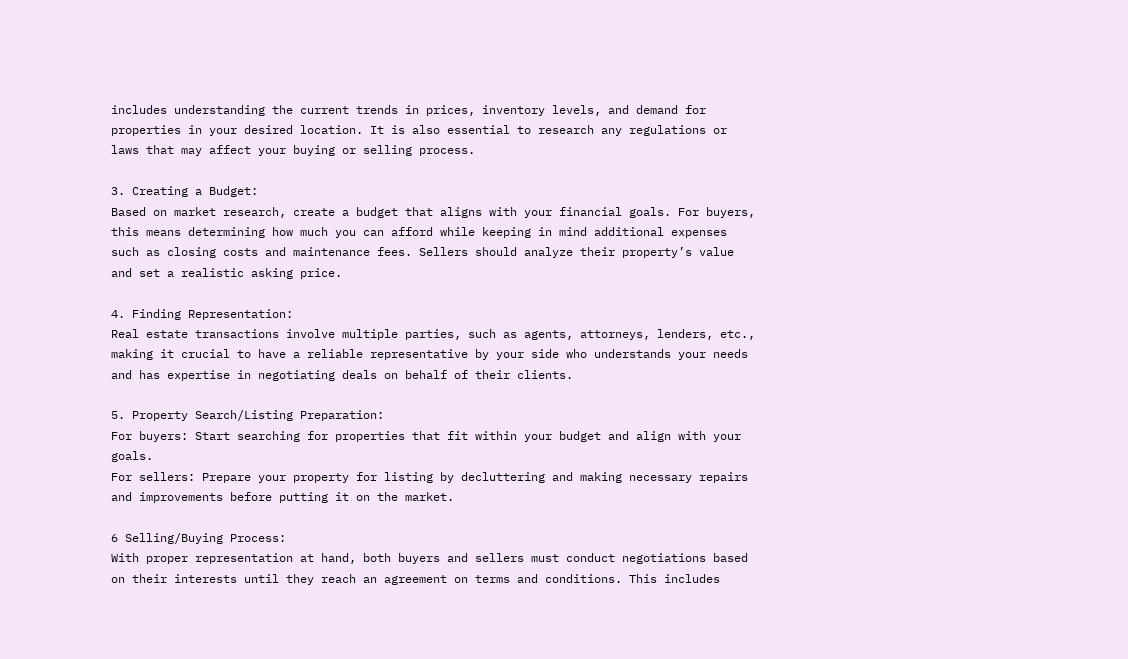includes understanding the current trends in prices, inventory levels, and demand for properties in your desired location. It is also essential to research any regulations or laws that may affect your buying or selling process.

3. Creating a Budget:
Based on market research, create a budget that aligns with your financial goals. For buyers, this means determining how much you can afford while keeping in mind additional expenses such as closing costs and maintenance fees. Sellers should analyze their property’s value and set a realistic asking price.

4. Finding Representation:
Real estate transactions involve multiple parties, such as agents, attorneys, lenders, etc., making it crucial to have a reliable representative by your side who understands your needs and has expertise in negotiating deals on behalf of their clients.

5. Property Search/Listing Preparation:
For buyers: Start searching for properties that fit within your budget and align with your goals.
For sellers: Prepare your property for listing by decluttering and making necessary repairs and improvements before putting it on the market.

6 Selling/Buying Process:
With proper representation at hand, both buyers and sellers must conduct negotiations based on their interests until they reach an agreement on terms and conditions. This includes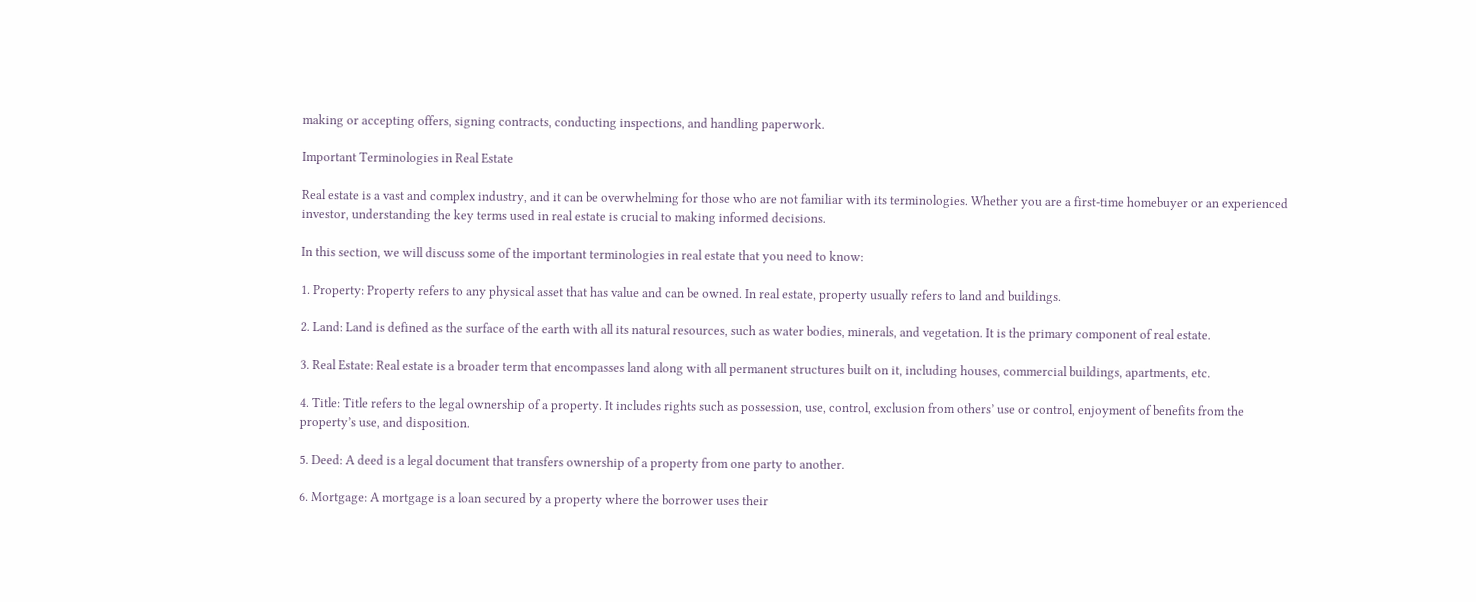making or accepting offers, signing contracts, conducting inspections, and handling paperwork.

Important Terminologies in Real Estate

Real estate is a vast and complex industry, and it can be overwhelming for those who are not familiar with its terminologies. Whether you are a first-time homebuyer or an experienced investor, understanding the key terms used in real estate is crucial to making informed decisions.

In this section, we will discuss some of the important terminologies in real estate that you need to know:

1. Property: Property refers to any physical asset that has value and can be owned. In real estate, property usually refers to land and buildings.

2. Land: Land is defined as the surface of the earth with all its natural resources, such as water bodies, minerals, and vegetation. It is the primary component of real estate.

3. Real Estate: Real estate is a broader term that encompasses land along with all permanent structures built on it, including houses, commercial buildings, apartments, etc.

4. Title: Title refers to the legal ownership of a property. It includes rights such as possession, use, control, exclusion from others’ use or control, enjoyment of benefits from the property’s use, and disposition.

5. Deed: A deed is a legal document that transfers ownership of a property from one party to another.

6. Mortgage: A mortgage is a loan secured by a property where the borrower uses their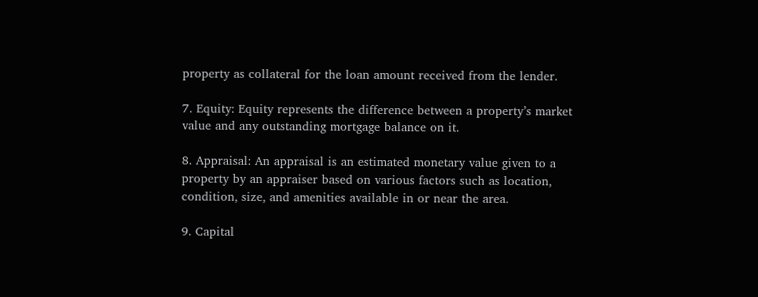property as collateral for the loan amount received from the lender.

7. Equity: Equity represents the difference between a property’s market value and any outstanding mortgage balance on it.

8. Appraisal: An appraisal is an estimated monetary value given to a property by an appraiser based on various factors such as location, condition, size, and amenities available in or near the area.

9. Capital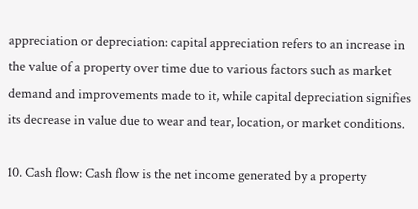appreciation or depreciation: capital appreciation refers to an increase in the value of a property over time due to various factors such as market demand and improvements made to it, while capital depreciation signifies its decrease in value due to wear and tear, location, or market conditions.

10. Cash flow: Cash flow is the net income generated by a property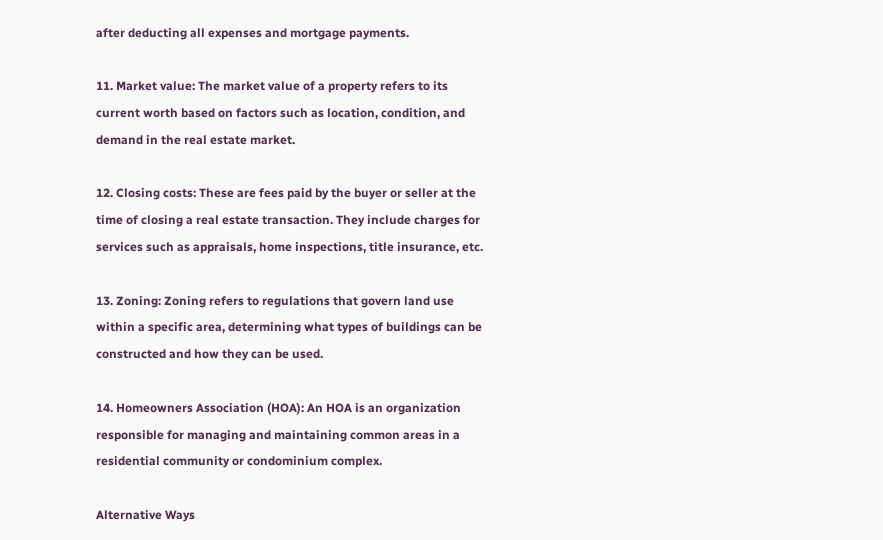after deducting all expenses and mortgage payments.

11. Market value: The market value of a property refers to its current worth based on factors such as location, condition, and demand in the real estate market.

12. Closing costs: These are fees paid by the buyer or seller at the time of closing a real estate transaction. They include charges for services such as appraisals, home inspections, title insurance, etc.

13. Zoning: Zoning refers to regulations that govern land use within a specific area, determining what types of buildings can be constructed and how they can be used.

14. Homeowners Association (HOA): An HOA is an organization responsible for managing and maintaining common areas in a residential community or condominium complex.

Alternative Ways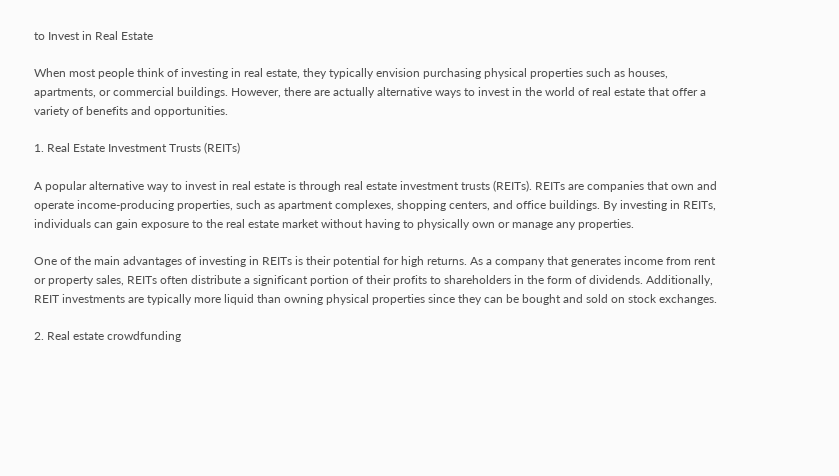to Invest in Real Estate

When most people think of investing in real estate, they typically envision purchasing physical properties such as houses, apartments, or commercial buildings. However, there are actually alternative ways to invest in the world of real estate that offer a variety of benefits and opportunities.

1. Real Estate Investment Trusts (REITs)

A popular alternative way to invest in real estate is through real estate investment trusts (REITs). REITs are companies that own and operate income-producing properties, such as apartment complexes, shopping centers, and office buildings. By investing in REITs, individuals can gain exposure to the real estate market without having to physically own or manage any properties.

One of the main advantages of investing in REITs is their potential for high returns. As a company that generates income from rent or property sales, REITs often distribute a significant portion of their profits to shareholders in the form of dividends. Additionally, REIT investments are typically more liquid than owning physical properties since they can be bought and sold on stock exchanges.

2. Real estate crowdfunding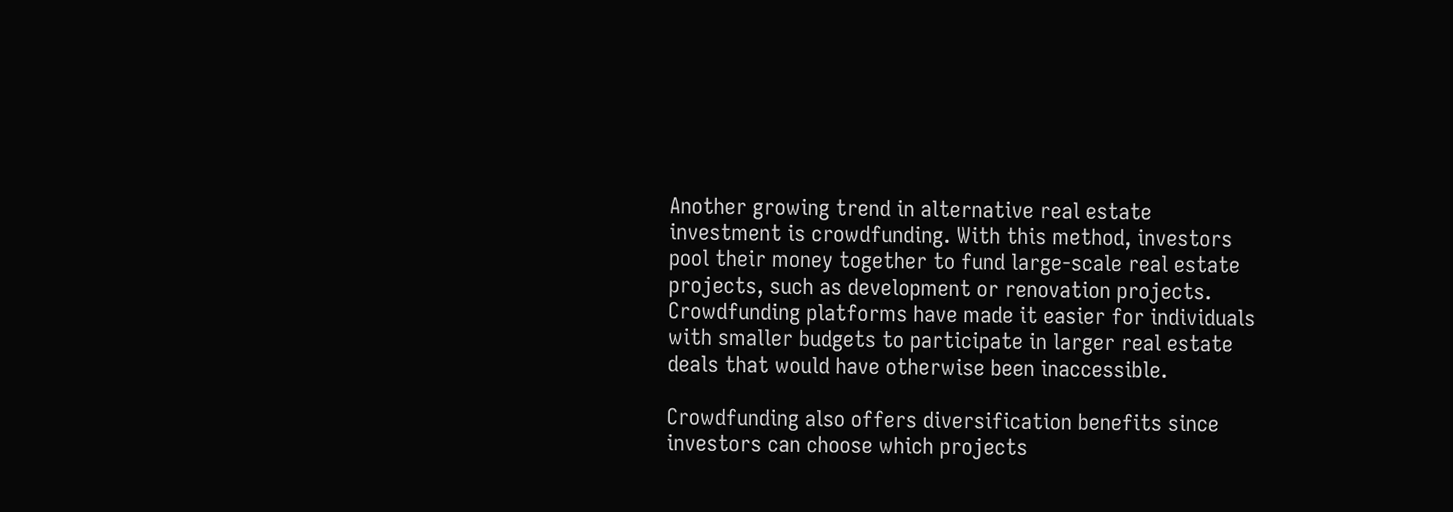Another growing trend in alternative real estate investment is crowdfunding. With this method, investors pool their money together to fund large-scale real estate projects, such as development or renovation projects. Crowdfunding platforms have made it easier for individuals with smaller budgets to participate in larger real estate deals that would have otherwise been inaccessible.

Crowdfunding also offers diversification benefits since investors can choose which projects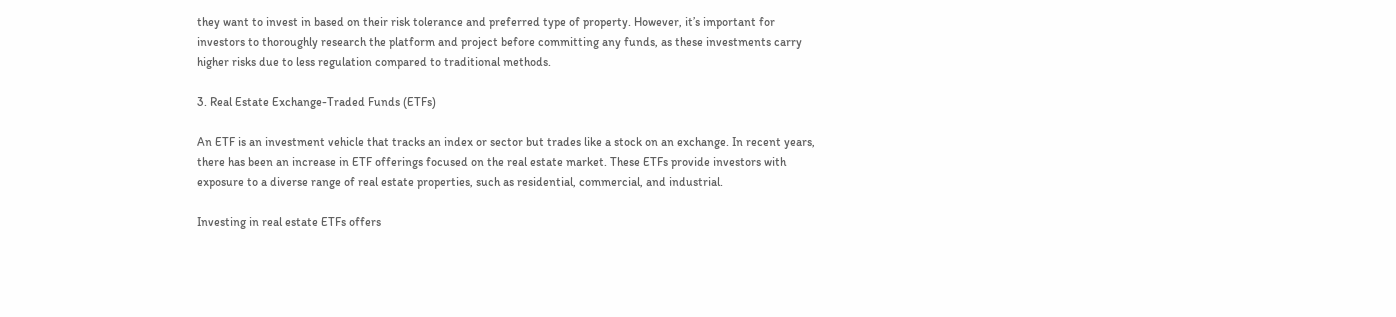they want to invest in based on their risk tolerance and preferred type of property. However, it’s important for investors to thoroughly research the platform and project before committing any funds, as these investments carry higher risks due to less regulation compared to traditional methods.

3. Real Estate Exchange-Traded Funds (ETFs)

An ETF is an investment vehicle that tracks an index or sector but trades like a stock on an exchange. In recent years, there has been an increase in ETF offerings focused on the real estate market. These ETFs provide investors with exposure to a diverse range of real estate properties, such as residential, commercial, and industrial.

Investing in real estate ETFs offers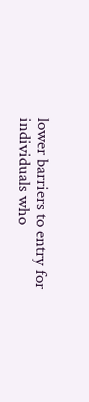lower barriers to entry for individuals who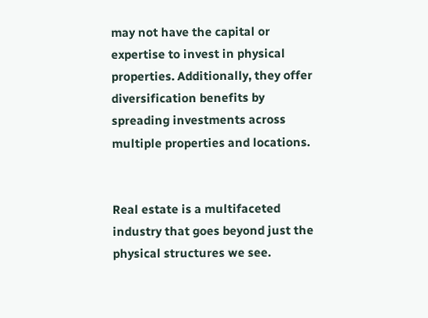may not have the capital or expertise to invest in physical properties. Additionally, they offer diversification benefits by spreading investments across multiple properties and locations.


Real estate is a multifaceted industry that goes beyond just the physical structures we see.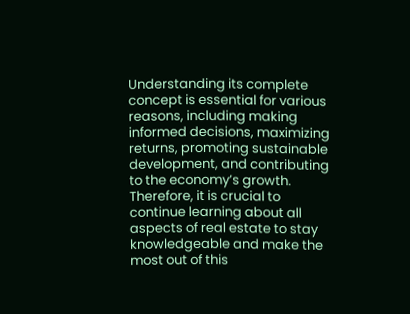Understanding its complete concept is essential for various reasons, including making informed decisions, maximizing returns, promoting sustainable development, and contributing to the economy’s growth. Therefore, it is crucial to continue learning about all aspects of real estate to stay knowledgeable and make the most out of this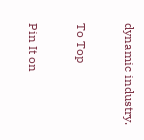dynamic industry.

To Top

Pin It on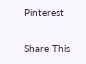Pinterest

Share This